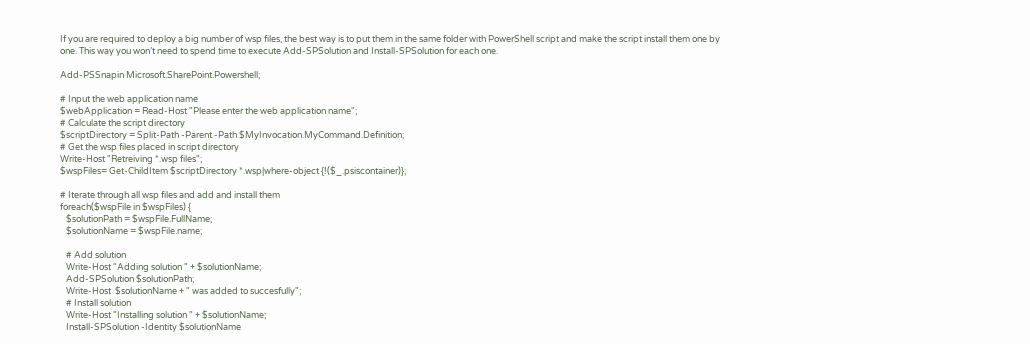If you are required to deploy a big number of wsp files, the best way is to put them in the same folder with PowerShell script and make the script install them one by one. This way you won’t need to spend time to execute Add-SPSolution and Install-SPSolution for each one.

Add-PSSnapin Microsoft.SharePoint.Powershell;

# Input the web application name
$webApplication = Read-Host "Please enter the web application name";
# Calculate the script directory
$scriptDirectory = Split-Path -Parent -Path $MyInvocation.MyCommand.Definition;
# Get the wsp files placed in script directory
Write-Host "Retreiving *.wsp files";
$wspFiles= Get-ChildItem $scriptDirectory *.wsp|where-object {!($_.psiscontainer)};

# Iterate through all wsp files and add and install them
foreach($wspFile in $wspFiles) {
   $solutionPath = $wspFile.FullName;
   $solutionName = $wspFile.name;

   # Add solution
   Write-Host "Adding solution " + $solutionName;
   Add-SPSolution $solutionPath;
   Write-Host  $solutionName + " was added to succesfully";
   # Install solution
   Write-Host "Installing solution " + $solutionName;
   Install-SPSolution -Identity $solutionName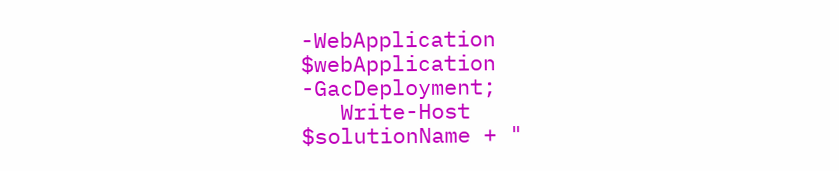-WebApplication $webApplication -GacDeployment;
   Write-Host $solutionName + "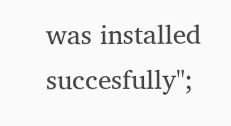was installed succesfully";